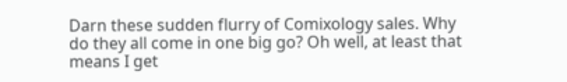Darn these sudden flurry of Comixology sales. Why do they all come in one big go? Oh well, at least that means I get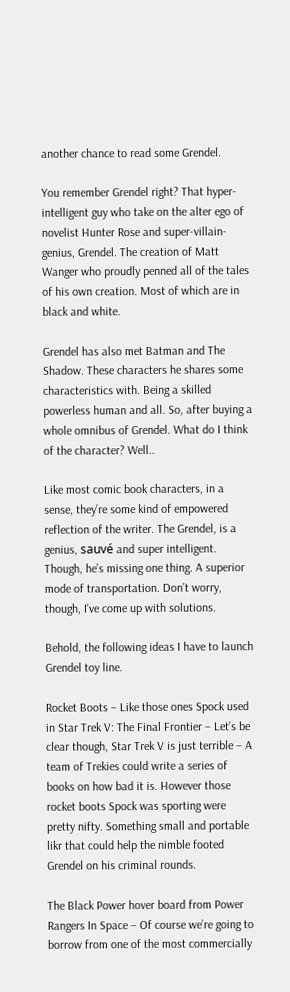another chance to read some Grendel.

You remember Grendel right? That hyper-intelligent guy who take on the alter ego of novelist Hunter Rose and super-villain-genius, Grendel. The creation of Matt Wanger who proudly penned all of the tales of his own creation. Most of which are in black and white.

Grendel has also met Batman and The Shadow. These characters he shares some characteristics with. Being a skilled powerless human and all. So, after buying a whole omnibus of Grendel. What do I think of the character? Well..

Like most comic book characters, in a sense, they’re some kind of empowered reflection of the writer. The Grendel, is a genius, sauvé and super intelligent. Though, he’s missing one thing. A superior mode of transportation. Don’t worry, though, I’ve come up with solutions.

Behold, the following ideas I have to launch Grendel toy line.

Rocket Boots – Like those ones Spock used in Star Trek V: The Final Frontier – Let’s be clear though, Star Trek V is just terrible – A team of Trekies could write a series of books on how bad it is. However those rocket boots Spock was sporting were pretty nifty. Something small and portable likr that could help the nimble footed Grendel on his criminal rounds.

The Black Power hover board from Power Rangers In Space – Of course we’re going to borrow from one of the most commercially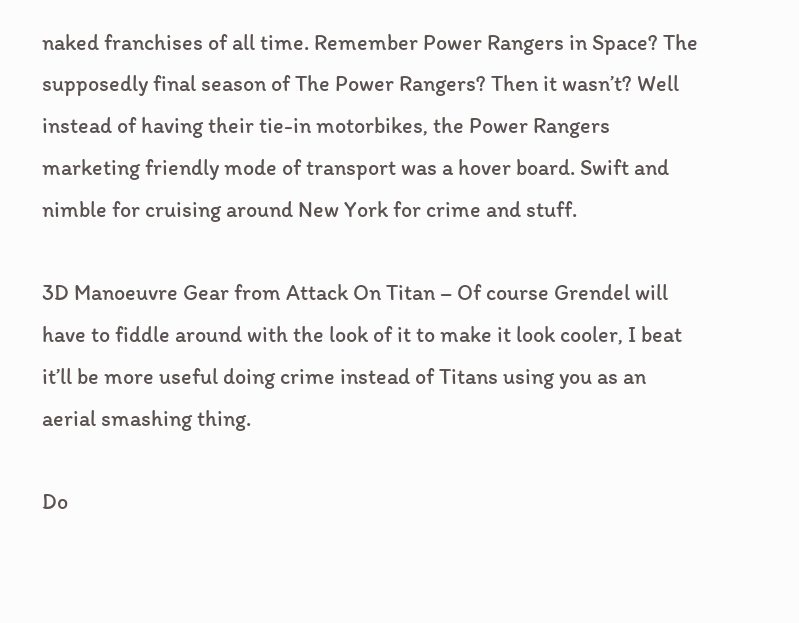naked franchises of all time. Remember Power Rangers in Space? The supposedly final season of The Power Rangers? Then it wasn’t? Well instead of having their tie-in motorbikes, the Power Rangers marketing friendly mode of transport was a hover board. Swift and nimble for cruising around New York for crime and stuff.

3D Manoeuvre Gear from Attack On Titan – Of course Grendel will have to fiddle around with the look of it to make it look cooler, I beat it’ll be more useful doing crime instead of Titans using you as an aerial smashing thing.

Do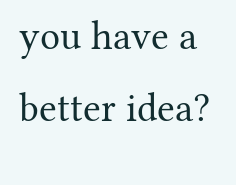you have a better idea?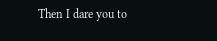Then I dare you to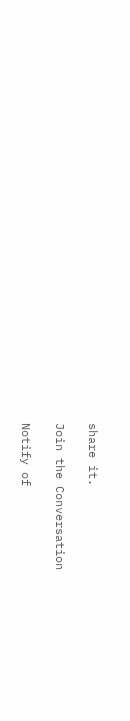share it.

Join the Conversation

Notify of